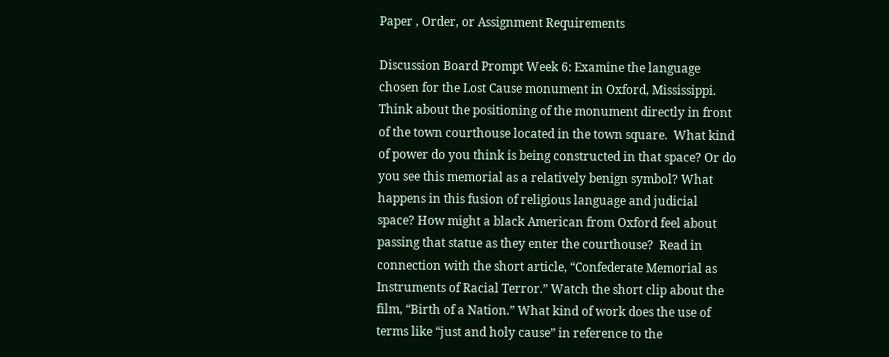Paper , Order, or Assignment Requirements

Discussion Board Prompt Week 6: Examine the language chosen for the Lost Cause monument in Oxford, Mississippi. Think about the positioning of the monument directly in front of the town courthouse located in the town square.  What kind of power do you think is being constructed in that space? Or do you see this memorial as a relatively benign symbol? What happens in this fusion of religious language and judicial space? How might a black American from Oxford feel about passing that statue as they enter the courthouse?  Read in connection with the short article, “Confederate Memorial as Instruments of Racial Terror.” Watch the short clip about the film, “Birth of a Nation.” What kind of work does the use of terms like “just and holy cause” in reference to the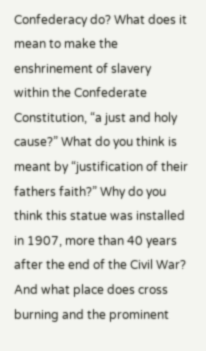Confederacy do? What does it mean to make the enshrinement of slavery within the Confederate Constitution, “a just and holy cause?” What do you think is meant by “justification of their fathers faith?” Why do you think this statue was installed in 1907, more than 40 years after the end of the Civil War?  And what place does cross burning and the prominent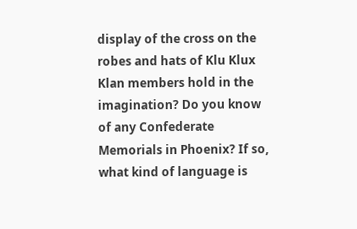display of the cross on the robes and hats of Klu Klux Klan members hold in the imagination? Do you know of any Confederate Memorials in Phoenix? If so, what kind of language is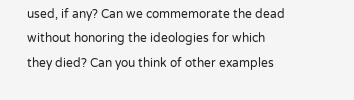used, if any? Can we commemorate the dead without honoring the ideologies for which they died? Can you think of other examples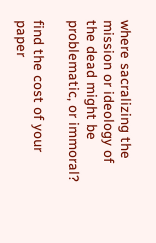where sacralizing the mission or ideology of the dead might be problematic, or immoral?

find the cost of your paper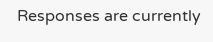Responses are currently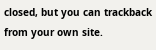closed, but you can trackback from your own site.